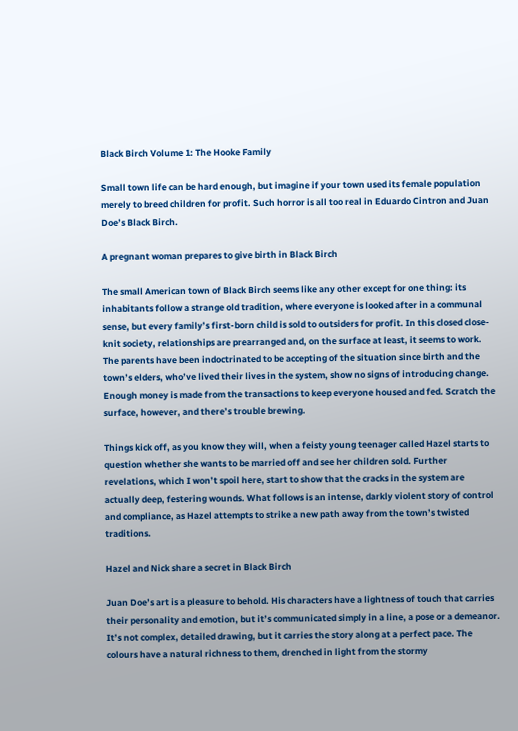Black Birch Volume 1: The Hooke Family

Small town life can be hard enough, but imagine if your town used its female population merely to breed children for profit. Such horror is all too real in Eduardo Cintron and Juan Doe’s Black Birch.

A pregnant woman prepares to give birth in Black Birch

The small American town of Black Birch seems like any other except for one thing: its inhabitants follow a strange old tradition, where everyone is looked after in a communal sense, but every family’s first-born child is sold to outsiders for profit. In this closed close-knit society, relationships are prearranged and, on the surface at least, it seems to work. The parents have been indoctrinated to be accepting of the situation since birth and the town’s elders, who’ve lived their lives in the system, show no signs of introducing change. Enough money is made from the transactions to keep everyone housed and fed. Scratch the surface, however, and there’s trouble brewing.

Things kick off, as you know they will, when a feisty young teenager called Hazel starts to question whether she wants to be married off and see her children sold. Further revelations, which I won’t spoil here, start to show that the cracks in the system are actually deep, festering wounds. What follows is an intense, darkly violent story of control and compliance, as Hazel attempts to strike a new path away from the town’s twisted traditions.

Hazel and Nick share a secret in Black Birch

Juan Doe’s art is a pleasure to behold. His characters have a lightness of touch that carries their personality and emotion, but it’s communicated simply in a line, a pose or a demeanor. It’s not complex, detailed drawing, but it carries the story along at a perfect pace. The colours have a natural richness to them, drenched in light from the stormy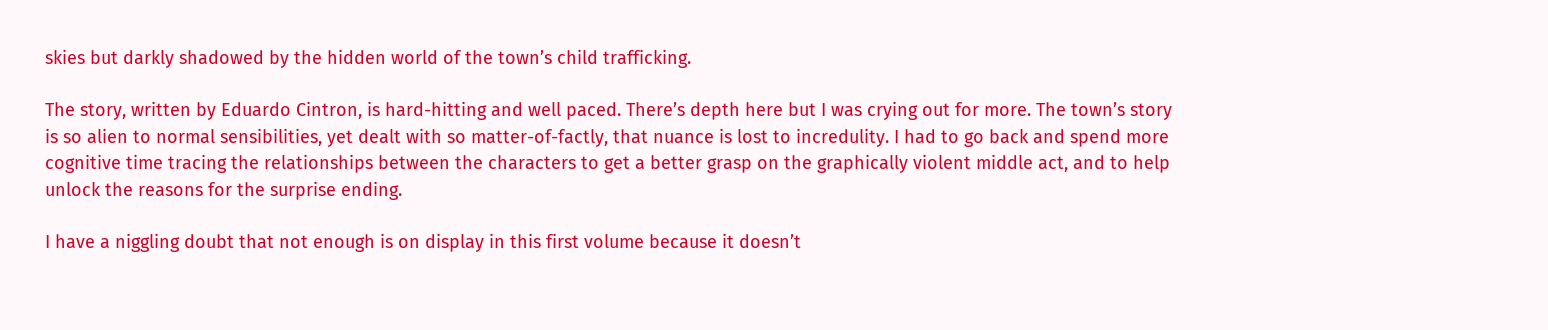skies but darkly shadowed by the hidden world of the town’s child trafficking.

The story, written by Eduardo Cintron, is hard-hitting and well paced. There’s depth here but I was crying out for more. The town’s story is so alien to normal sensibilities, yet dealt with so matter-of-factly, that nuance is lost to incredulity. I had to go back and spend more cognitive time tracing the relationships between the characters to get a better grasp on the graphically violent middle act, and to help unlock the reasons for the surprise ending.

I have a niggling doubt that not enough is on display in this first volume because it doesn’t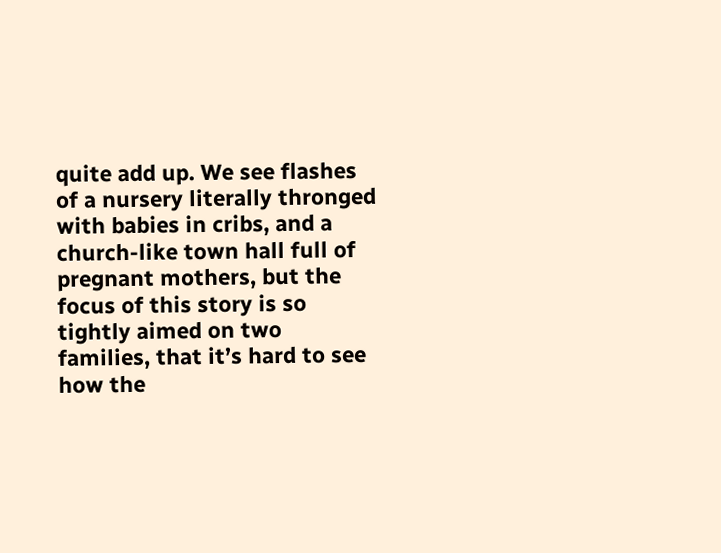quite add up. We see flashes of a nursery literally thronged with babies in cribs, and a church-like town hall full of pregnant mothers, but the focus of this story is so tightly aimed on two families, that it’s hard to see how the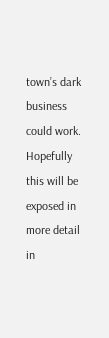town’s dark business could work. Hopefully this will be exposed in more detail in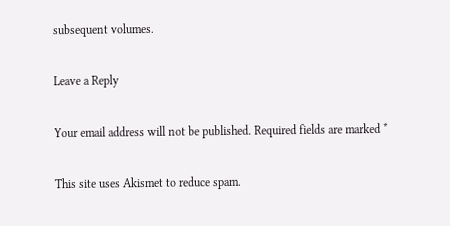subsequent volumes.

Leave a Reply

Your email address will not be published. Required fields are marked *

This site uses Akismet to reduce spam.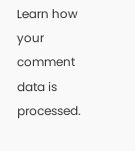Learn how your comment data is processed.